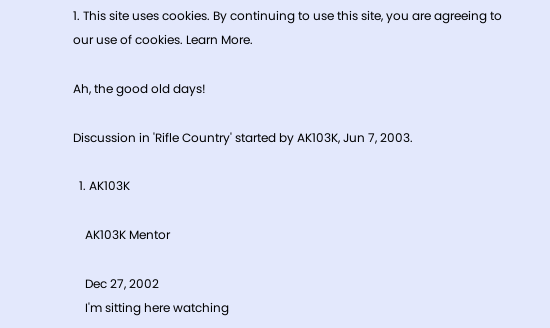1. This site uses cookies. By continuing to use this site, you are agreeing to our use of cookies. Learn More.

Ah, the good old days!

Discussion in 'Rifle Country' started by AK103K, Jun 7, 2003.

  1. AK103K

    AK103K Mentor

    Dec 27, 2002
    I'm sitting here watching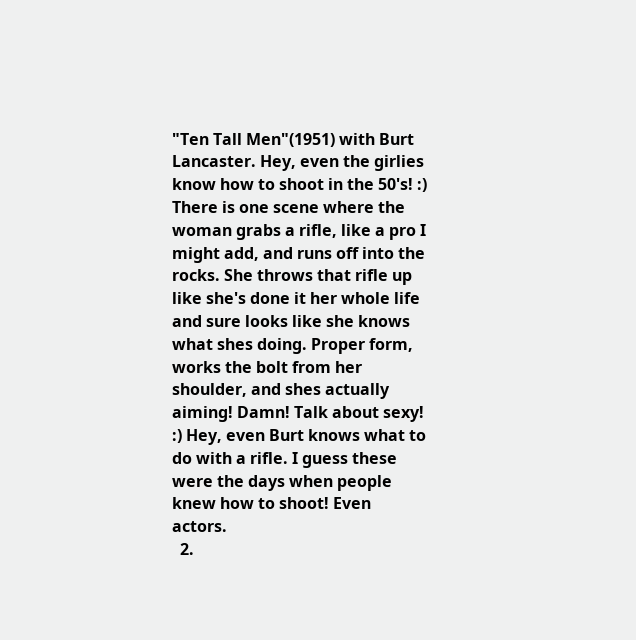"Ten Tall Men"(1951) with Burt Lancaster. Hey, even the girlies know how to shoot in the 50's! :) There is one scene where the woman grabs a rifle, like a pro I might add, and runs off into the rocks. She throws that rifle up like she's done it her whole life and sure looks like she knows what shes doing. Proper form, works the bolt from her shoulder, and shes actually aiming! Damn! Talk about sexy! :) Hey, even Burt knows what to do with a rifle. I guess these were the days when people knew how to shoot! Even actors.
  2.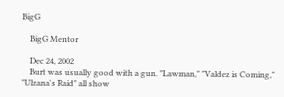BigG

    BigG Mentor

    Dec 24, 2002
    Burt was usually good with a gun. "Lawman," "Valdez is Coming," "Ulzana's Raid" all show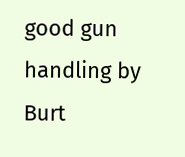good gun handling by Burt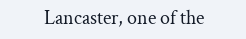Lancaster, one of the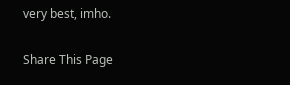very best, imho.

Share This Page